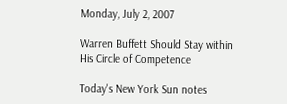Monday, July 2, 2007

Warren Buffett Should Stay within His Circle of Competence

Today's New York Sun notes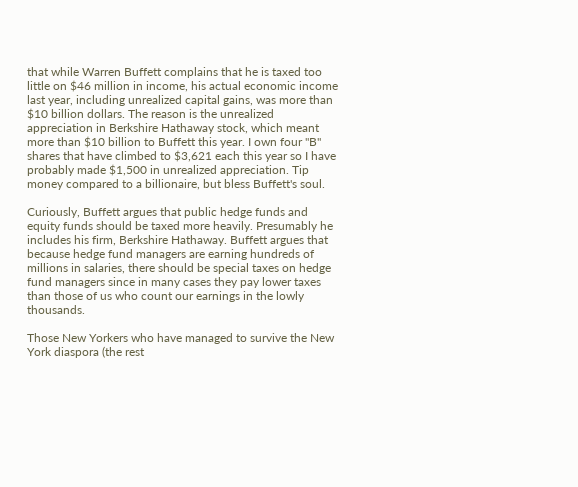that while Warren Buffett complains that he is taxed too little on $46 million in income, his actual economic income last year, including unrealized capital gains, was more than $10 billion dollars. The reason is the unrealized appreciation in Berkshire Hathaway stock, which meant more than $10 billion to Buffett this year. I own four "B" shares that have climbed to $3,621 each this year so I have probably made $1,500 in unrealized appreciation. Tip money compared to a billionaire, but bless Buffett's soul.

Curiously, Buffett argues that public hedge funds and equity funds should be taxed more heavily. Presumably he includes his firm, Berkshire Hathaway. Buffett argues that because hedge fund managers are earning hundreds of millions in salaries, there should be special taxes on hedge fund managers since in many cases they pay lower taxes than those of us who count our earnings in the lowly thousands.

Those New Yorkers who have managed to survive the New York diaspora (the rest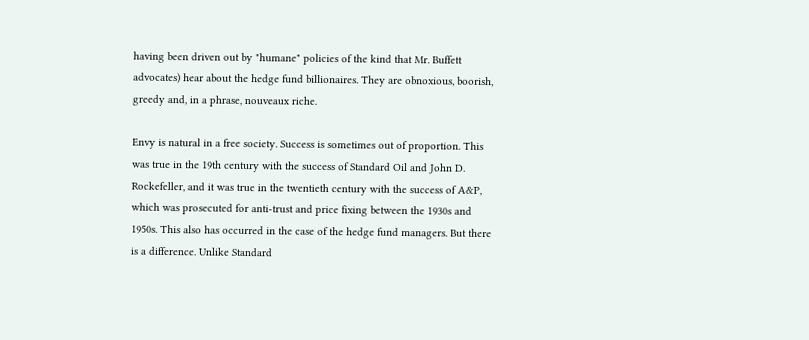having been driven out by "humane" policies of the kind that Mr. Buffett advocates) hear about the hedge fund billionaires. They are obnoxious, boorish, greedy and, in a phrase, nouveaux riche.

Envy is natural in a free society. Success is sometimes out of proportion. This was true in the 19th century with the success of Standard Oil and John D. Rockefeller, and it was true in the twentieth century with the success of A&P, which was prosecuted for anti-trust and price fixing between the 1930s and 1950s. This also has occurred in the case of the hedge fund managers. But there is a difference. Unlike Standard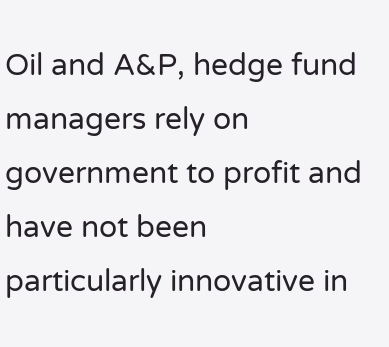Oil and A&P, hedge fund managers rely on government to profit and have not been particularly innovative in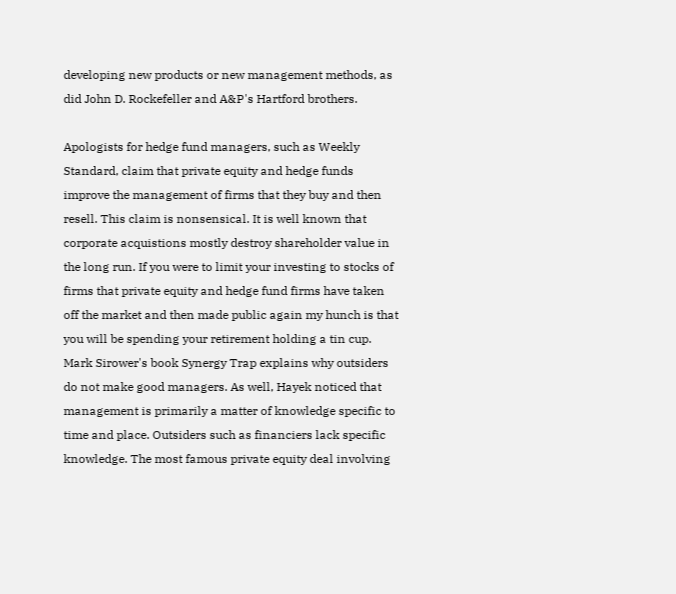developing new products or new management methods, as did John D. Rockefeller and A&P's Hartford brothers.

Apologists for hedge fund managers, such as Weekly Standard, claim that private equity and hedge funds improve the management of firms that they buy and then resell. This claim is nonsensical. It is well known that corporate acquistions mostly destroy shareholder value in the long run. If you were to limit your investing to stocks of firms that private equity and hedge fund firms have taken off the market and then made public again my hunch is that you will be spending your retirement holding a tin cup. Mark Sirower's book Synergy Trap explains why outsiders do not make good managers. As well, Hayek noticed that management is primarily a matter of knowledge specific to time and place. Outsiders such as financiers lack specific knowledge. The most famous private equity deal involving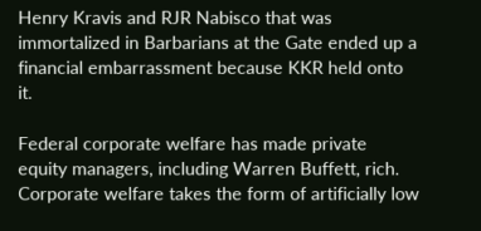Henry Kravis and RJR Nabisco that was immortalized in Barbarians at the Gate ended up a financial embarrassment because KKR held onto it.

Federal corporate welfare has made private equity managers, including Warren Buffett, rich. Corporate welfare takes the form of artificially low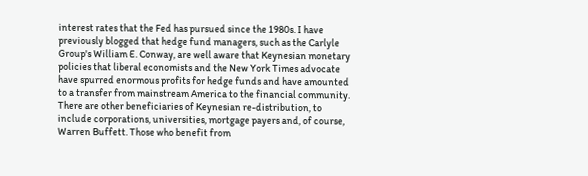interest rates that the Fed has pursued since the 1980s. I have previously blogged that hedge fund managers, such as the Carlyle Group's William E. Conway, are well aware that Keynesian monetary policies that liberal economists and the New York Times advocate have spurred enormous profits for hedge funds and have amounted to a transfer from mainstream America to the financial community. There are other beneficiaries of Keynesian re-distribution, to include corporations, universities, mortgage payers and, of course, Warren Buffett. Those who benefit from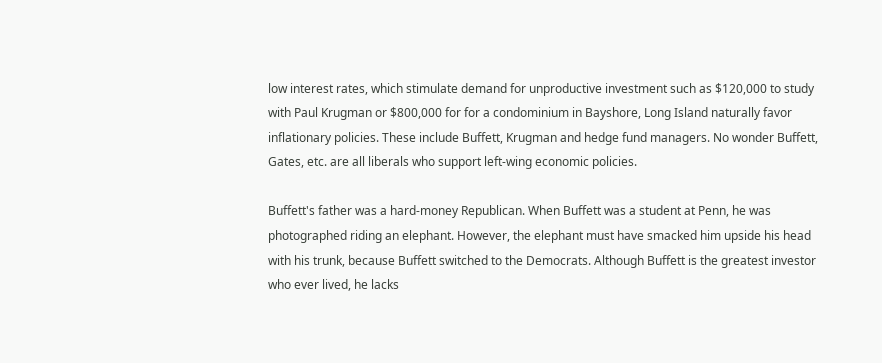low interest rates, which stimulate demand for unproductive investment such as $120,000 to study with Paul Krugman or $800,000 for for a condominium in Bayshore, Long Island naturally favor inflationary policies. These include Buffett, Krugman and hedge fund managers. No wonder Buffett, Gates, etc. are all liberals who support left-wing economic policies.

Buffett's father was a hard-money Republican. When Buffett was a student at Penn, he was photographed riding an elephant. However, the elephant must have smacked him upside his head with his trunk, because Buffett switched to the Democrats. Although Buffett is the greatest investor who ever lived, he lacks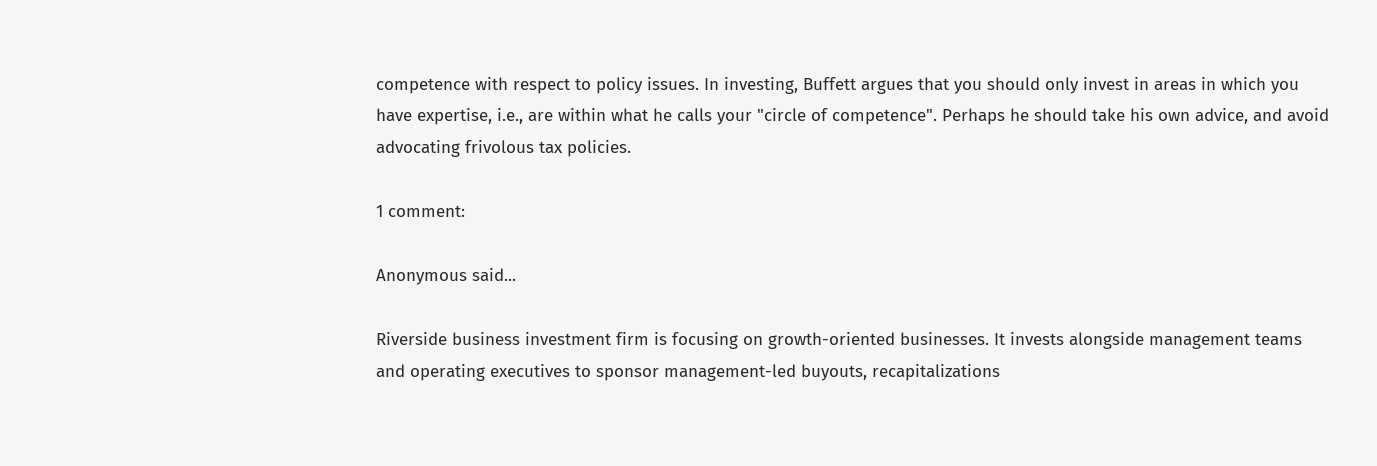competence with respect to policy issues. In investing, Buffett argues that you should only invest in areas in which you have expertise, i.e., are within what he calls your "circle of competence". Perhaps he should take his own advice, and avoid advocating frivolous tax policies.

1 comment:

Anonymous said...

Riverside business investment firm is focusing on growth-oriented businesses. It invests alongside management teams and operating executives to sponsor management-led buyouts, recapitalizations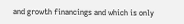and growth financings and which is only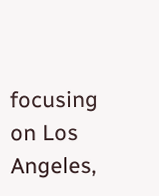focusing on Los Angeles,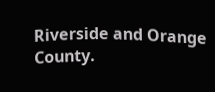Riverside and Orange County.